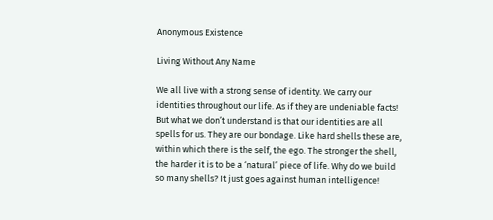Anonymous Existence

Living Without Any Name

We all live with a strong sense of identity. We carry our identities throughout our life. As if they are undeniable facts! But what we don’t understand is that our identities are all spells for us. They are our bondage. Like hard shells these are, within which there is the self, the ego. The stronger the shell, the harder it is to be a ‘natural’ piece of life. Why do we build so many shells? It just goes against human intelligence!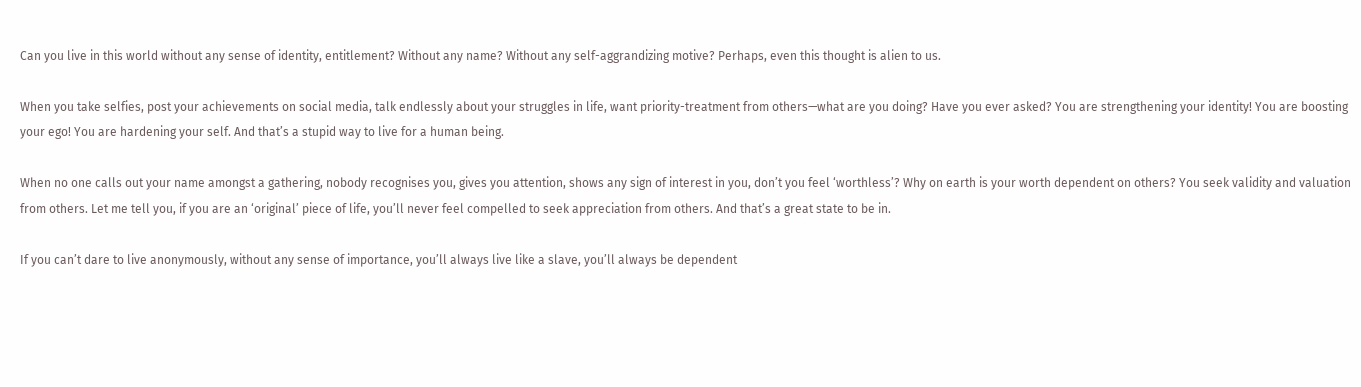Can you live in this world without any sense of identity, entitlement? Without any name? Without any self-aggrandizing motive? Perhaps, even this thought is alien to us.

When you take selfies, post your achievements on social media, talk endlessly about your struggles in life, want priority-treatment from others—what are you doing? Have you ever asked? You are strengthening your identity! You are boosting your ego! You are hardening your self. And that’s a stupid way to live for a human being.

When no one calls out your name amongst a gathering, nobody recognises you, gives you attention, shows any sign of interest in you, don’t you feel ‘worthless’? Why on earth is your worth dependent on others? You seek validity and valuation from others. Let me tell you, if you are an ‘original’ piece of life, you’ll never feel compelled to seek appreciation from others. And that’s a great state to be in.

If you can’t dare to live anonymously, without any sense of importance, you’ll always live like a slave, you’ll always be dependent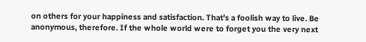on others for your happiness and satisfaction. That’s a foolish way to live. Be anonymous, therefore. If the whole world were to forget you the very next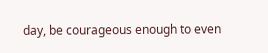day, be courageous enough to even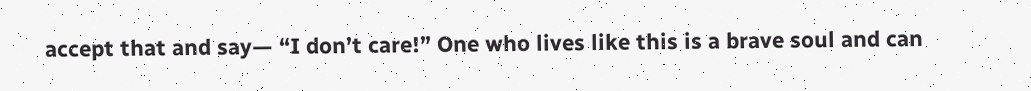accept that and say— “I don’t care!” One who lives like this is a brave soul and can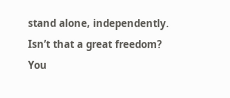stand alone, independently. Isn’t that a great freedom? You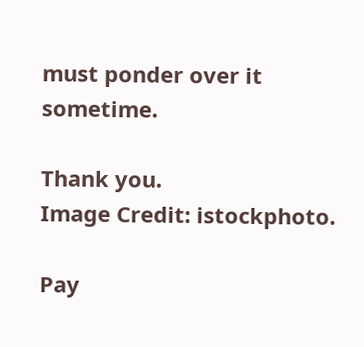must ponder over it sometime.

Thank you.
Image Credit: istockphoto.

Pay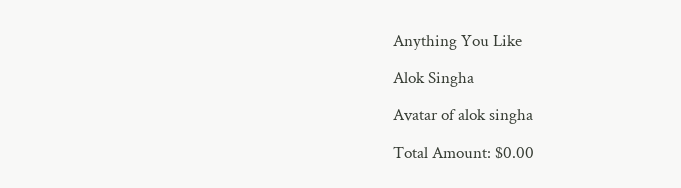Anything You Like

Alok Singha

Avatar of alok singha

Total Amount: $0.00